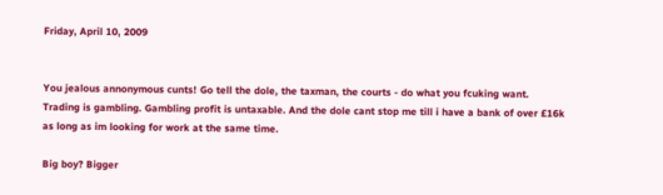Friday, April 10, 2009


You jealous annonymous cunts! Go tell the dole, the taxman, the courts - do what you fcuking want. Trading is gambling. Gambling profit is untaxable. And the dole cant stop me till i have a bank of over £16k as long as im looking for work at the same time.

Big boy? Bigger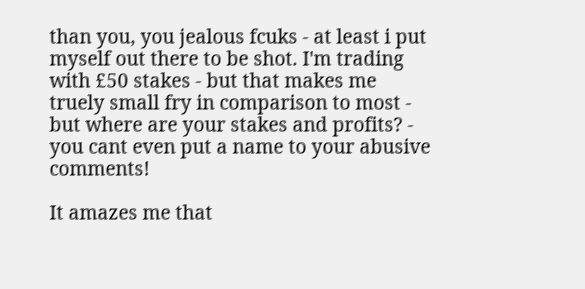than you, you jealous fcuks - at least i put myself out there to be shot. I'm trading with £50 stakes - but that makes me truely small fry in comparison to most - but where are your stakes and profits? - you cant even put a name to your abusive comments!

It amazes me that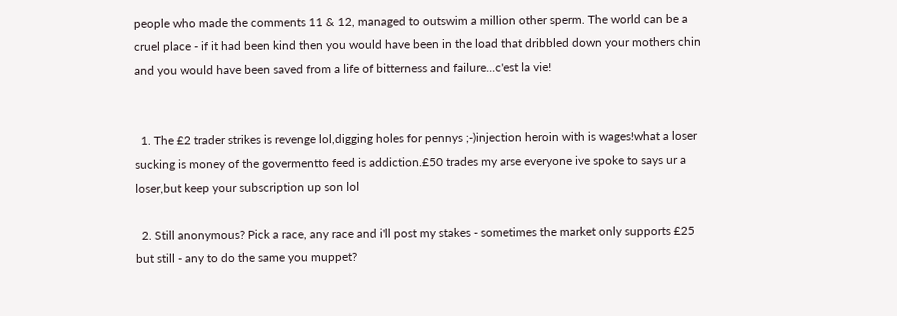people who made the comments 11 & 12, managed to outswim a million other sperm. The world can be a cruel place - if it had been kind then you would have been in the load that dribbled down your mothers chin and you would have been saved from a life of bitterness and failure...c'est la vie!


  1. The £2 trader strikes is revenge lol,digging holes for pennys ;-)injection heroin with is wages!what a loser sucking is money of the govermentto feed is addiction.£50 trades my arse everyone ive spoke to says ur a loser,but keep your subscription up son lol

  2. Still anonymous? Pick a race, any race and i'll post my stakes - sometimes the market only supports £25 but still - any to do the same you muppet?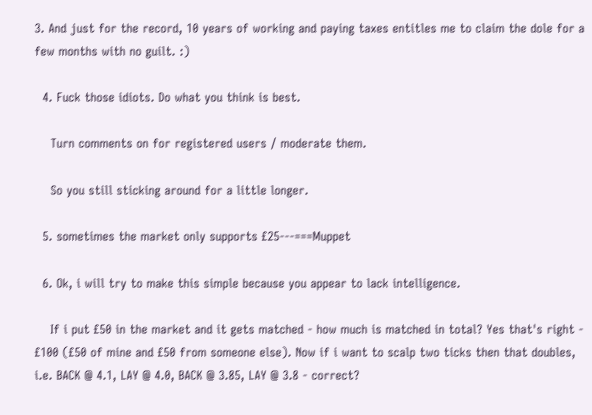3. And just for the record, 10 years of working and paying taxes entitles me to claim the dole for a few months with no guilt. :)

  4. Fuck those idiots. Do what you think is best.

    Turn comments on for registered users / moderate them.

    So you still sticking around for a little longer.

  5. sometimes the market only supports £25---===Muppet

  6. Ok, i will try to make this simple because you appear to lack intelligence.

    If i put £50 in the market and it gets matched - how much is matched in total? Yes that's right - £100 (£50 of mine and £50 from someone else). Now if i want to scalp two ticks then that doubles, i.e. BACK @ 4.1, LAY @ 4.0, BACK @ 3.85, LAY @ 3.8 - correct?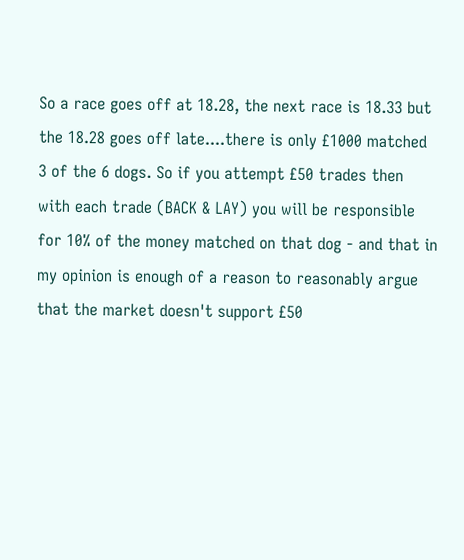So a race goes off at 18.28, the next race is 18.33 but the 18.28 goes off late....there is only £1000 matched 3 of the 6 dogs. So if you attempt £50 trades then with each trade (BACK & LAY) you will be responsible for 10% of the money matched on that dog - and that in my opinion is enough of a reason to reasonably argue that the market doesn't support £50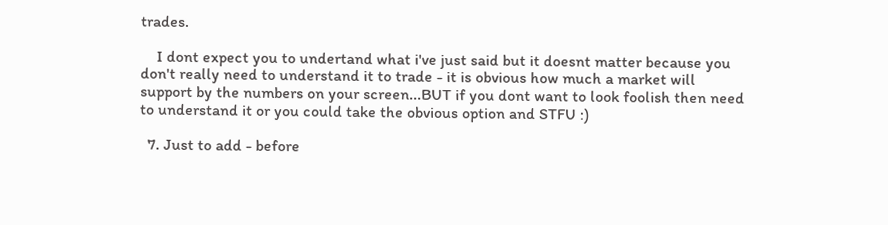trades.

    I dont expect you to undertand what i've just said but it doesnt matter because you don't really need to understand it to trade - it is obvious how much a market will support by the numbers on your screen...BUT if you dont want to look foolish then need to understand it or you could take the obvious option and STFU :)

  7. Just to add - before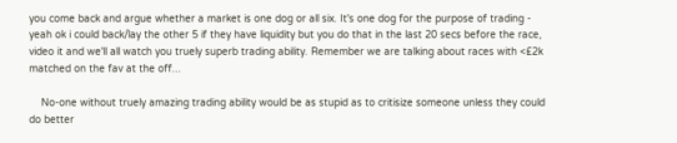you come back and argue whether a market is one dog or all six. It's one dog for the purpose of trading - yeah ok i could back/lay the other 5 if they have liquidity but you do that in the last 20 secs before the race, video it and we'll all watch you truely superb trading ability. Remember we are talking about races with <£2k matched on the fav at the off...

    No-one without truely amazing trading ability would be as stupid as to critisize someone unless they could do better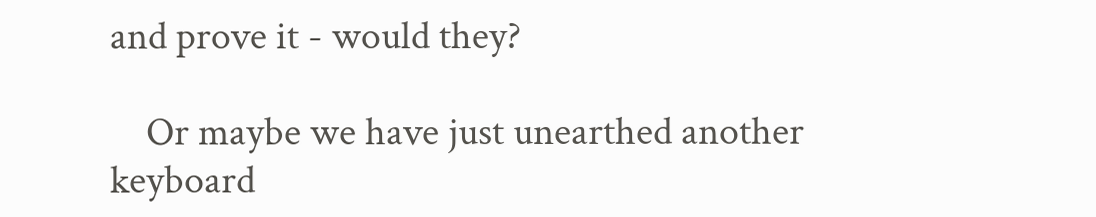and prove it - would they?

    Or maybe we have just unearthed another keyboard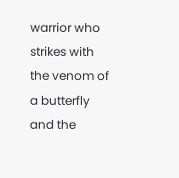warrior who strikes with the venom of a butterfly and the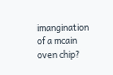imangination of a mcain oven chip?